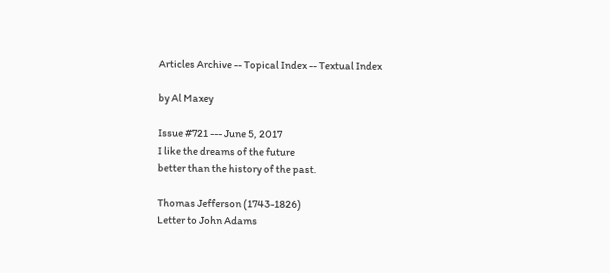Articles Archive -- Topical Index -- Textual Index

by Al Maxey

Issue #721 --- June 5, 2017
I like the dreams of the future
better than the history of the past.

Thomas Jefferson (1743-1826)
Letter to John Adams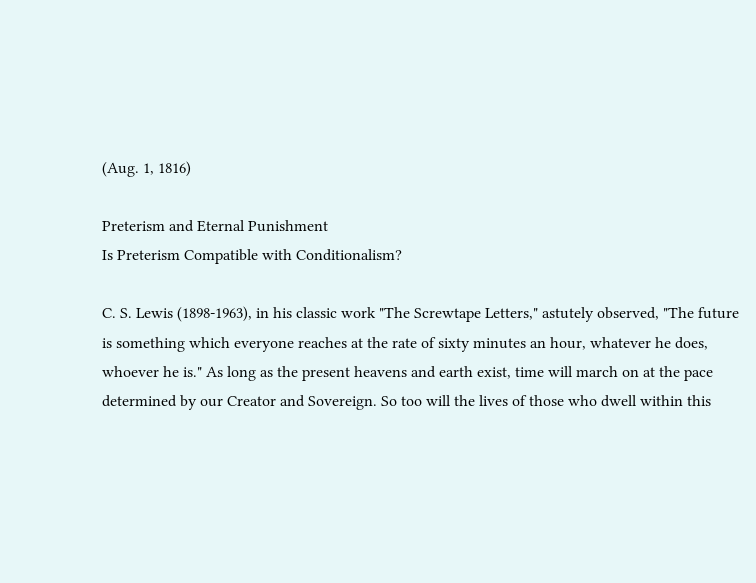(Aug. 1, 1816)

Preterism and Eternal Punishment
Is Preterism Compatible with Conditionalism?

C. S. Lewis (1898-1963), in his classic work "The Screwtape Letters," astutely observed, "The future is something which everyone reaches at the rate of sixty minutes an hour, whatever he does, whoever he is." As long as the present heavens and earth exist, time will march on at the pace determined by our Creator and Sovereign. So too will the lives of those who dwell within this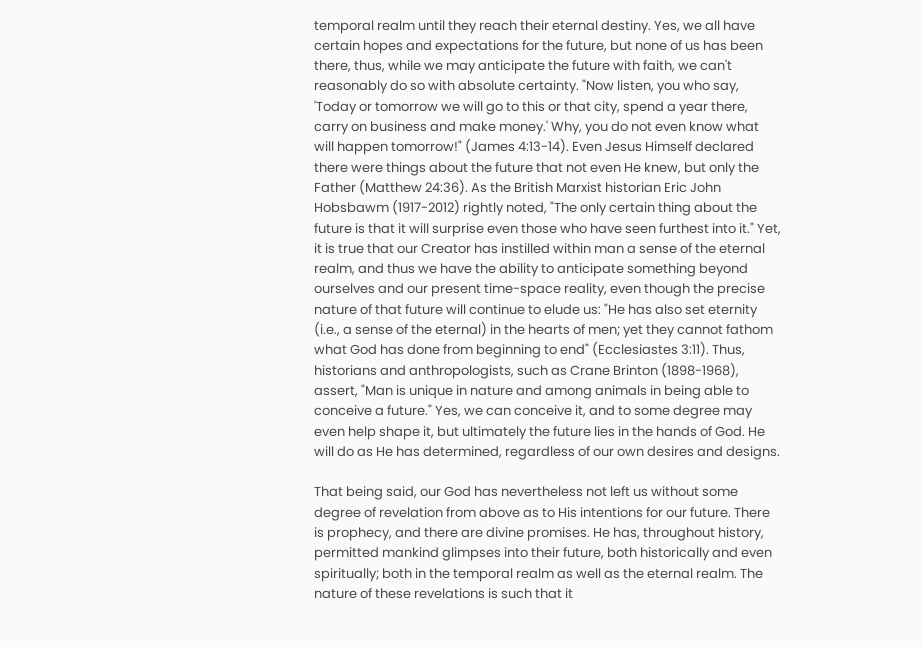temporal realm until they reach their eternal destiny. Yes, we all have certain hopes and expectations for the future, but none of us has been there, thus, while we may anticipate the future with faith, we can't reasonably do so with absolute certainty. "Now listen, you who say, 'Today or tomorrow we will go to this or that city, spend a year there, carry on business and make money.' Why, you do not even know what will happen tomorrow!" (James 4:13-14). Even Jesus Himself declared there were things about the future that not even He knew, but only the Father (Matthew 24:36). As the British Marxist historian Eric John Hobsbawm (1917-2012) rightly noted, "The only certain thing about the future is that it will surprise even those who have seen furthest into it." Yet, it is true that our Creator has instilled within man a sense of the eternal realm, and thus we have the ability to anticipate something beyond ourselves and our present time-space reality, even though the precise nature of that future will continue to elude us: "He has also set eternity (i.e., a sense of the eternal) in the hearts of men; yet they cannot fathom what God has done from beginning to end" (Ecclesiastes 3:11). Thus, historians and anthropologists, such as Crane Brinton (1898-1968), assert, "Man is unique in nature and among animals in being able to conceive a future." Yes, we can conceive it, and to some degree may even help shape it, but ultimately the future lies in the hands of God. He will do as He has determined, regardless of our own desires and designs.

That being said, our God has nevertheless not left us without some degree of revelation from above as to His intentions for our future. There is prophecy, and there are divine promises. He has, throughout history, permitted mankind glimpses into their future, both historically and even spiritually; both in the temporal realm as well as the eternal realm. The nature of these revelations is such that it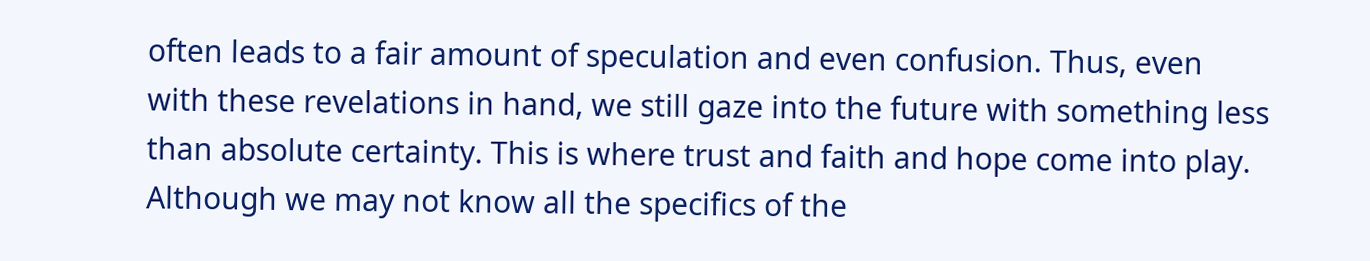often leads to a fair amount of speculation and even confusion. Thus, even with these revelations in hand, we still gaze into the future with something less than absolute certainty. This is where trust and faith and hope come into play. Although we may not know all the specifics of the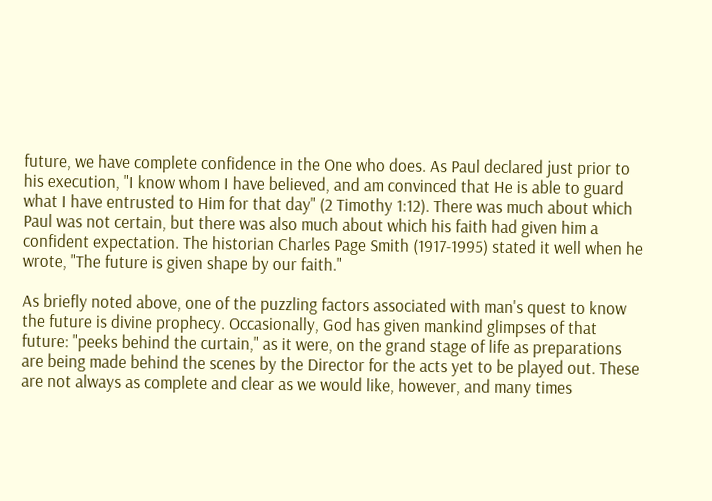future, we have complete confidence in the One who does. As Paul declared just prior to his execution, "I know whom I have believed, and am convinced that He is able to guard what I have entrusted to Him for that day" (2 Timothy 1:12). There was much about which Paul was not certain, but there was also much about which his faith had given him a confident expectation. The historian Charles Page Smith (1917-1995) stated it well when he wrote, "The future is given shape by our faith."

As briefly noted above, one of the puzzling factors associated with man's quest to know the future is divine prophecy. Occasionally, God has given mankind glimpses of that future: "peeks behind the curtain," as it were, on the grand stage of life as preparations are being made behind the scenes by the Director for the acts yet to be played out. These are not always as complete and clear as we would like, however, and many times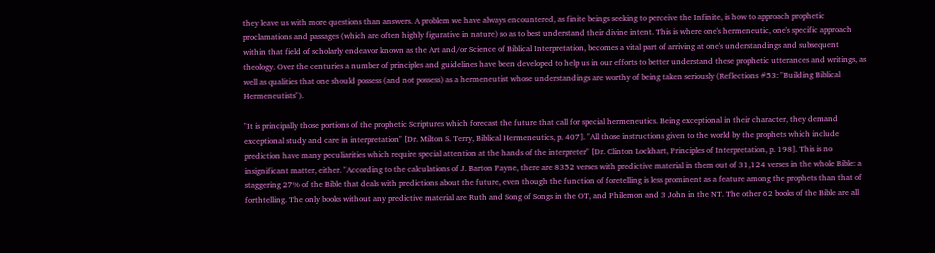they leave us with more questions than answers. A problem we have always encountered, as finite beings seeking to perceive the Infinite, is how to approach prophetic proclamations and passages (which are often highly figurative in nature) so as to best understand their divine intent. This is where one's hermeneutic, one's specific approach within that field of scholarly endeavor known as the Art and/or Science of Biblical Interpretation, becomes a vital part of arriving at one's understandings and subsequent theology. Over the centuries a number of principles and guidelines have been developed to help us in our efforts to better understand these prophetic utterances and writings, as well as qualities that one should possess (and not possess) as a hermeneutist whose understandings are worthy of being taken seriously (Reflections #53: "Building Biblical Hermeneutists").

"It is principally those portions of the prophetic Scriptures which forecast the future that call for special hermeneutics. Being exceptional in their character, they demand exceptional study and care in interpretation" [Dr. Milton S. Terry, Biblical Hermeneutics, p. 407]. "All those instructions given to the world by the prophets which include prediction have many peculiarities which require special attention at the hands of the interpreter" [Dr. Clinton Lockhart, Principles of Interpretation, p. 198]. This is no insignificant matter, either. "According to the calculations of J. Barton Payne, there are 8352 verses with predictive material in them out of 31,124 verses in the whole Bible: a staggering 27% of the Bible that deals with predictions about the future, even though the function of foretelling is less prominent as a feature among the prophets than that of forthtelling. The only books without any predictive material are Ruth and Song of Songs in the OT, and Philemon and 3 John in the NT. The other 62 books of the Bible are all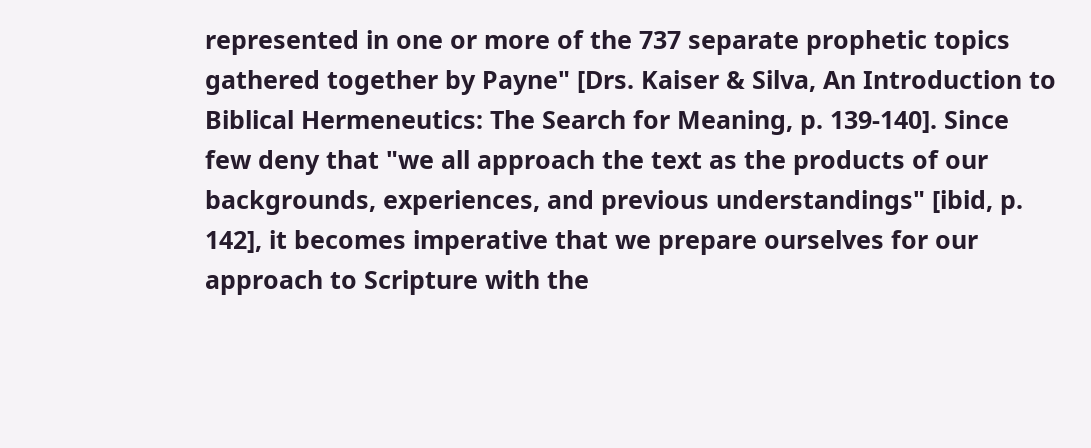represented in one or more of the 737 separate prophetic topics gathered together by Payne" [Drs. Kaiser & Silva, An Introduction to Biblical Hermeneutics: The Search for Meaning, p. 139-140]. Since few deny that "we all approach the text as the products of our backgrounds, experiences, and previous understandings" [ibid, p. 142], it becomes imperative that we prepare ourselves for our approach to Scripture with the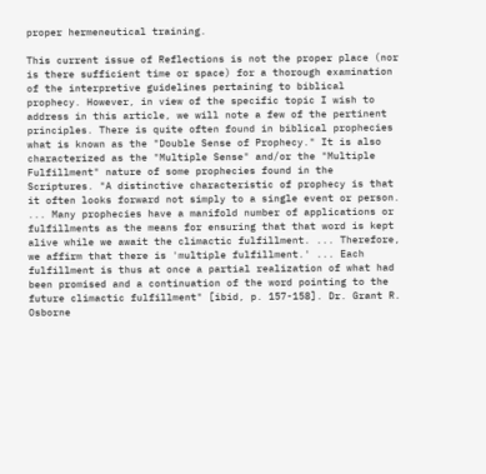proper hermeneutical training.

This current issue of Reflections is not the proper place (nor is there sufficient time or space) for a thorough examination of the interpretive guidelines pertaining to biblical prophecy. However, in view of the specific topic I wish to address in this article, we will note a few of the pertinent principles. There is quite often found in biblical prophecies what is known as the "Double Sense of Prophecy." It is also characterized as the "Multiple Sense" and/or the "Multiple Fulfillment" nature of some prophecies found in the Scriptures. "A distinctive characteristic of prophecy is that it often looks forward not simply to a single event or person. ... Many prophecies have a manifold number of applications or fulfillments as the means for ensuring that that word is kept alive while we await the climactic fulfillment. ... Therefore, we affirm that there is 'multiple fulfillment.' ... Each fulfillment is thus at once a partial realization of what had been promised and a continuation of the word pointing to the future climactic fulfillment" [ibid, p. 157-158]. Dr. Grant R. Osborne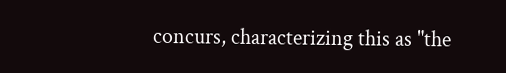concurs, characterizing this as "the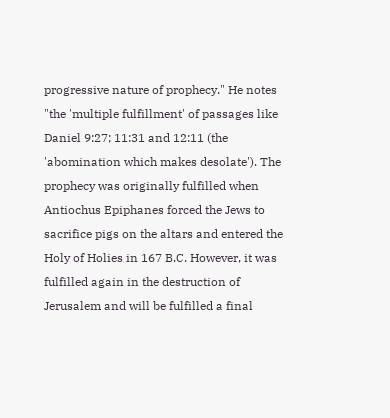progressive nature of prophecy." He notes "the 'multiple fulfillment' of passages like Daniel 9:27; 11:31 and 12:11 (the 'abomination which makes desolate'). The prophecy was originally fulfilled when Antiochus Epiphanes forced the Jews to sacrifice pigs on the altars and entered the Holy of Holies in 167 B.C. However, it was fulfilled again in the destruction of Jerusalem and will be fulfilled a final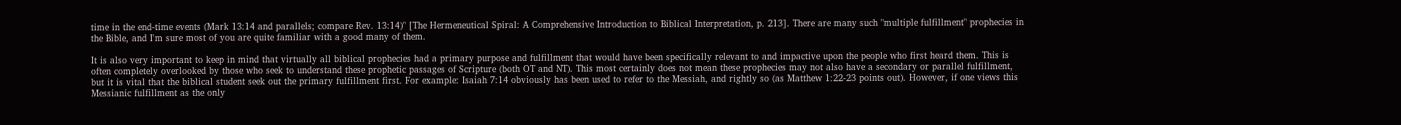time in the end-time events (Mark 13:14 and parallels; compare Rev. 13:14)" [The Hermeneutical Spiral: A Comprehensive Introduction to Biblical Interpretation, p. 213]. There are many such "multiple fulfillment" prophecies in the Bible, and I'm sure most of you are quite familiar with a good many of them.

It is also very important to keep in mind that virtually all biblical prophecies had a primary purpose and fulfillment that would have been specifically relevant to and impactive upon the people who first heard them. This is often completely overlooked by those who seek to understand these prophetic passages of Scripture (both OT and NT). This most certainly does not mean these prophecies may not also have a secondary or parallel fulfillment, but it is vital that the biblical student seek out the primary fulfillment first. For example: Isaiah 7:14 obviously has been used to refer to the Messiah, and rightly so (as Matthew 1:22-23 points out). However, if one views this Messianic fulfillment as the only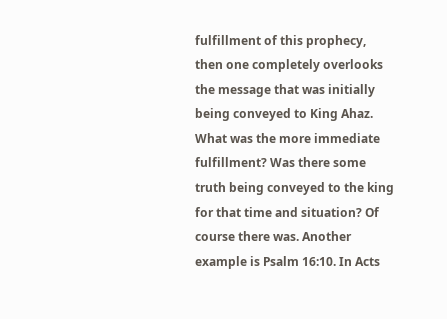fulfillment of this prophecy, then one completely overlooks the message that was initially being conveyed to King Ahaz. What was the more immediate fulfillment? Was there some truth being conveyed to the king for that time and situation? Of course there was. Another example is Psalm 16:10. In Acts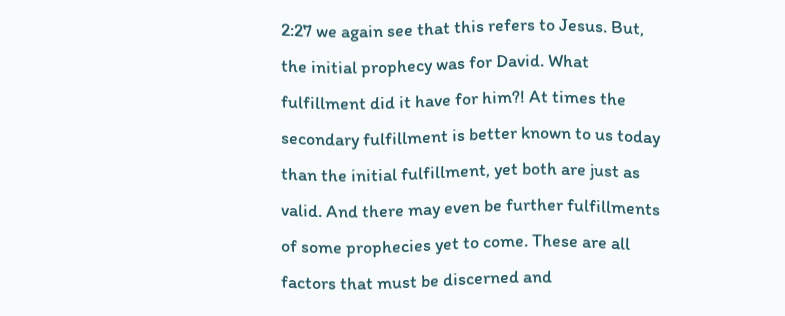2:27 we again see that this refers to Jesus. But, the initial prophecy was for David. What fulfillment did it have for him?! At times the secondary fulfillment is better known to us today than the initial fulfillment, yet both are just as valid. And there may even be further fulfillments of some prophecies yet to come. These are all factors that must be discerned and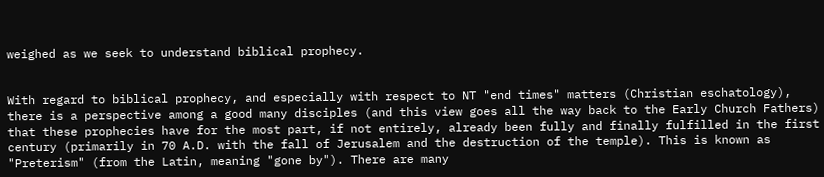weighed as we seek to understand biblical prophecy.


With regard to biblical prophecy, and especially with respect to NT "end times" matters (Christian eschatology), there is a perspective among a good many disciples (and this view goes all the way back to the Early Church Fathers) that these prophecies have for the most part, if not entirely, already been fully and finally fulfilled in the first century (primarily in 70 A.D. with the fall of Jerusalem and the destruction of the temple). This is known as "Preterism" (from the Latin, meaning "gone by"). There are many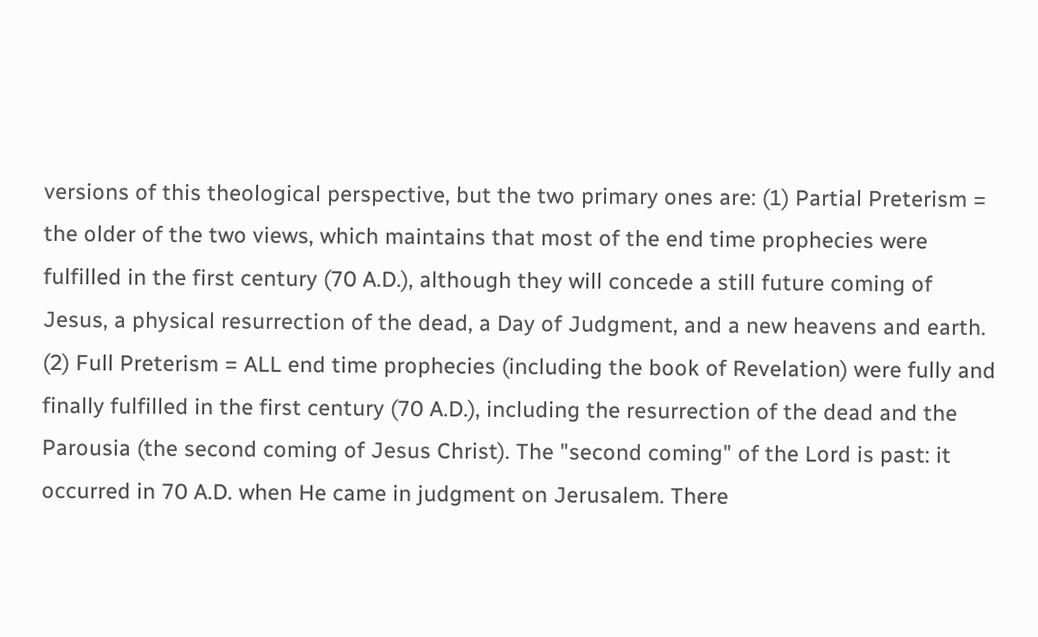versions of this theological perspective, but the two primary ones are: (1) Partial Preterism = the older of the two views, which maintains that most of the end time prophecies were fulfilled in the first century (70 A.D.), although they will concede a still future coming of Jesus, a physical resurrection of the dead, a Day of Judgment, and a new heavens and earth. (2) Full Preterism = ALL end time prophecies (including the book of Revelation) were fully and finally fulfilled in the first century (70 A.D.), including the resurrection of the dead and the Parousia (the second coming of Jesus Christ). The "second coming" of the Lord is past: it occurred in 70 A.D. when He came in judgment on Jerusalem. There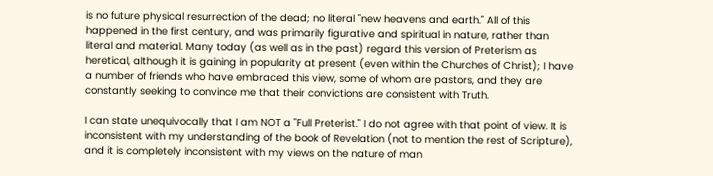is no future physical resurrection of the dead; no literal "new heavens and earth." All of this happened in the first century, and was primarily figurative and spiritual in nature, rather than literal and material. Many today (as well as in the past) regard this version of Preterism as heretical, although it is gaining in popularity at present (even within the Churches of Christ); I have a number of friends who have embraced this view, some of whom are pastors, and they are constantly seeking to convince me that their convictions are consistent with Truth.

I can state unequivocally that I am NOT a "Full Preterist." I do not agree with that point of view. It is inconsistent with my understanding of the book of Revelation (not to mention the rest of Scripture), and it is completely inconsistent with my views on the nature of man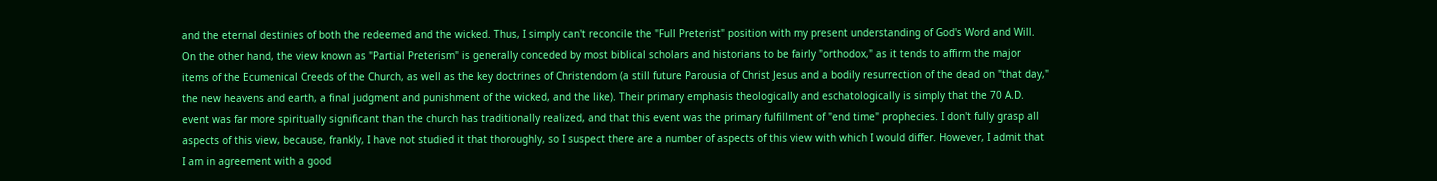and the eternal destinies of both the redeemed and the wicked. Thus, I simply can't reconcile the "Full Preterist" position with my present understanding of God's Word and Will. On the other hand, the view known as "Partial Preterism" is generally conceded by most biblical scholars and historians to be fairly "orthodox," as it tends to affirm the major items of the Ecumenical Creeds of the Church, as well as the key doctrines of Christendom (a still future Parousia of Christ Jesus and a bodily resurrection of the dead on "that day," the new heavens and earth, a final judgment and punishment of the wicked, and the like). Their primary emphasis theologically and eschatologically is simply that the 70 A.D. event was far more spiritually significant than the church has traditionally realized, and that this event was the primary fulfillment of "end time" prophecies. I don't fully grasp all aspects of this view, because, frankly, I have not studied it that thoroughly, so I suspect there are a number of aspects of this view with which I would differ. However, I admit that I am in agreement with a good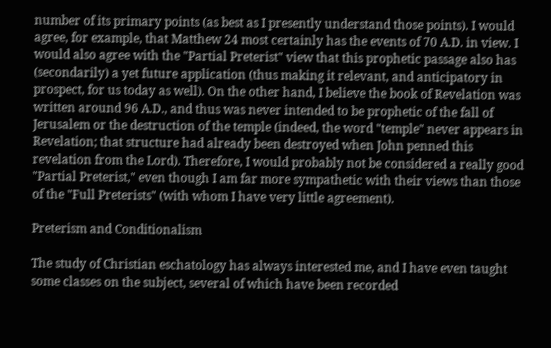number of its primary points (as best as I presently understand those points). I would agree, for example, that Matthew 24 most certainly has the events of 70 A.D. in view. I would also agree with the "Partial Preterist" view that this prophetic passage also has (secondarily) a yet future application (thus making it relevant, and anticipatory in prospect, for us today as well). On the other hand, I believe the book of Revelation was written around 96 A.D., and thus was never intended to be prophetic of the fall of Jerusalem or the destruction of the temple (indeed, the word "temple" never appears in Revelation; that structure had already been destroyed when John penned this revelation from the Lord). Therefore, I would probably not be considered a really good "Partial Preterist," even though I am far more sympathetic with their views than those of the "Full Preterists" (with whom I have very little agreement).

Preterism and Conditionalism

The study of Christian eschatology has always interested me, and I have even taught some classes on the subject, several of which have been recorded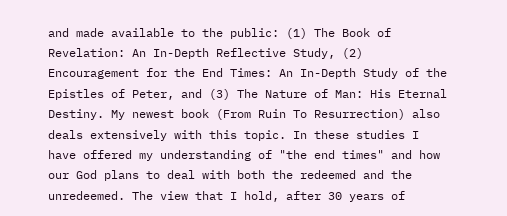and made available to the public: (1) The Book of Revelation: An In-Depth Reflective Study, (2) Encouragement for the End Times: An In-Depth Study of the Epistles of Peter, and (3) The Nature of Man: His Eternal Destiny. My newest book (From Ruin To Resurrection) also deals extensively with this topic. In these studies I have offered my understanding of "the end times" and how our God plans to deal with both the redeemed and the unredeemed. The view that I hold, after 30 years of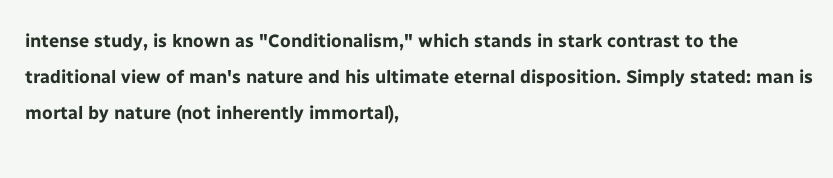intense study, is known as "Conditionalism," which stands in stark contrast to the traditional view of man's nature and his ultimate eternal disposition. Simply stated: man is mortal by nature (not inherently immortal),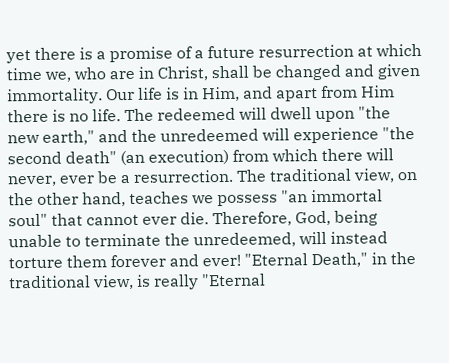yet there is a promise of a future resurrection at which time we, who are in Christ, shall be changed and given immortality. Our life is in Him, and apart from Him there is no life. The redeemed will dwell upon "the new earth," and the unredeemed will experience "the second death" (an execution) from which there will never, ever be a resurrection. The traditional view, on the other hand, teaches we possess "an immortal soul" that cannot ever die. Therefore, God, being unable to terminate the unredeemed, will instead torture them forever and ever! "Eternal Death," in the traditional view, is really "Eternal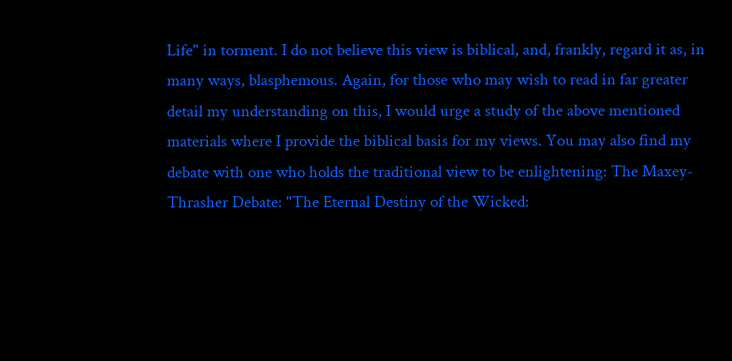Life" in torment. I do not believe this view is biblical, and, frankly, regard it as, in many ways, blasphemous. Again, for those who may wish to read in far greater detail my understanding on this, I would urge a study of the above mentioned materials where I provide the biblical basis for my views. You may also find my debate with one who holds the traditional view to be enlightening: The Maxey-Thrasher Debate: "The Eternal Destiny of the Wicked: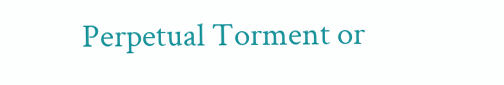Perpetual Torment or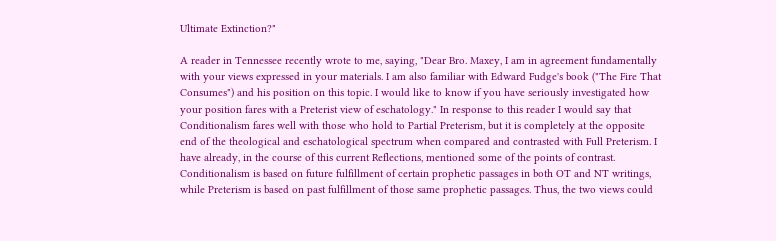Ultimate Extinction?"

A reader in Tennessee recently wrote to me, saying, "Dear Bro. Maxey, I am in agreement fundamentally with your views expressed in your materials. I am also familiar with Edward Fudge's book ("The Fire That Consumes") and his position on this topic. I would like to know if you have seriously investigated how your position fares with a Preterist view of eschatology." In response to this reader I would say that Conditionalism fares well with those who hold to Partial Preterism, but it is completely at the opposite end of the theological and eschatological spectrum when compared and contrasted with Full Preterism. I have already, in the course of this current Reflections, mentioned some of the points of contrast. Conditionalism is based on future fulfillment of certain prophetic passages in both OT and NT writings, while Preterism is based on past fulfillment of those same prophetic passages. Thus, the two views could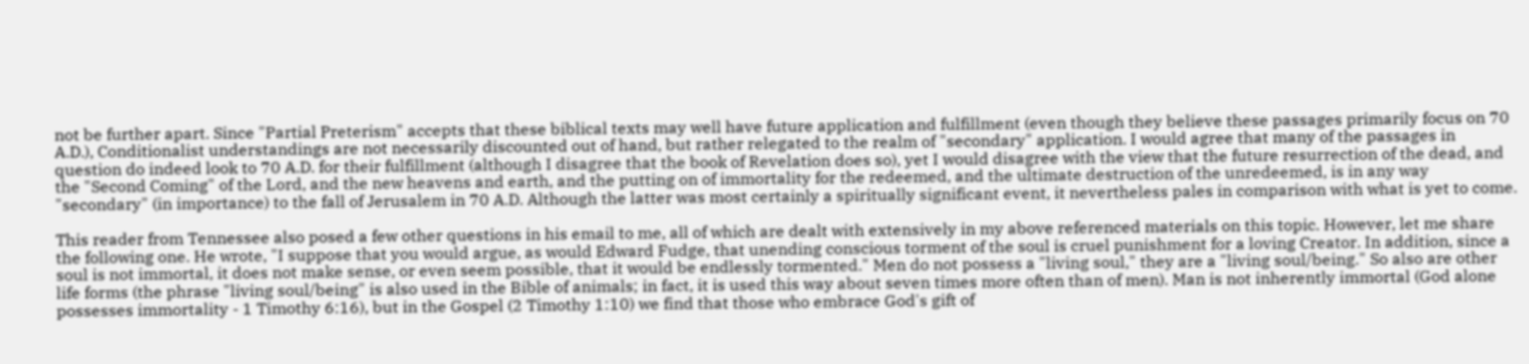not be further apart. Since "Partial Preterism" accepts that these biblical texts may well have future application and fulfillment (even though they believe these passages primarily focus on 70 A.D.), Conditionalist understandings are not necessarily discounted out of hand, but rather relegated to the realm of "secondary" application. I would agree that many of the passages in question do indeed look to 70 A.D. for their fulfillment (although I disagree that the book of Revelation does so), yet I would disagree with the view that the future resurrection of the dead, and the "Second Coming" of the Lord, and the new heavens and earth, and the putting on of immortality for the redeemed, and the ultimate destruction of the unredeemed, is in any way "secondary" (in importance) to the fall of Jerusalem in 70 A.D. Although the latter was most certainly a spiritually significant event, it nevertheless pales in comparison with what is yet to come.

This reader from Tennessee also posed a few other questions in his email to me, all of which are dealt with extensively in my above referenced materials on this topic. However, let me share the following one. He wrote, "I suppose that you would argue, as would Edward Fudge, that unending conscious torment of the soul is cruel punishment for a loving Creator. In addition, since a soul is not immortal, it does not make sense, or even seem possible, that it would be endlessly tormented." Men do not possess a "living soul," they are a "living soul/being." So also are other life forms (the phrase "living soul/being" is also used in the Bible of animals; in fact, it is used this way about seven times more often than of men). Man is not inherently immortal (God alone possesses immortality - 1 Timothy 6:16), but in the Gospel (2 Timothy 1:10) we find that those who embrace God's gift of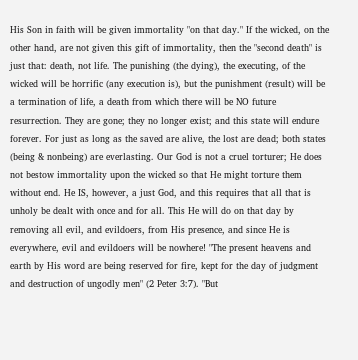His Son in faith will be given immortality "on that day." If the wicked, on the other hand, are not given this gift of immortality, then the "second death" is just that: death, not life. The punishing (the dying), the executing, of the wicked will be horrific (any execution is), but the punishment (result) will be a termination of life, a death from which there will be NO future resurrection. They are gone; they no longer exist; and this state will endure forever. For just as long as the saved are alive, the lost are dead; both states (being & nonbeing) are everlasting. Our God is not a cruel torturer; He does not bestow immortality upon the wicked so that He might torture them without end. He IS, however, a just God, and this requires that all that is unholy be dealt with once and for all. This He will do on that day by removing all evil, and evildoers, from His presence, and since He is everywhere, evil and evildoers will be nowhere! "The present heavens and earth by His word are being reserved for fire, kept for the day of judgment and destruction of ungodly men" (2 Peter 3:7). "But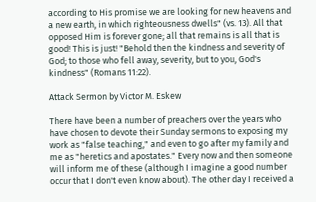according to His promise we are looking for new heavens and a new earth, in which righteousness dwells" (vs. 13). All that opposed Him is forever gone; all that remains is all that is good! This is just! "Behold then the kindness and severity of God; to those who fell away, severity, but to you, God's kindness" (Romans 11:22).

Attack Sermon by Victor M. Eskew

There have been a number of preachers over the years who have chosen to devote their Sunday sermons to exposing my work as "false teaching," and even to go after my family and me as "heretics and apostates." Every now and then someone will inform me of these (although I imagine a good number occur that I don't even know about). The other day I received a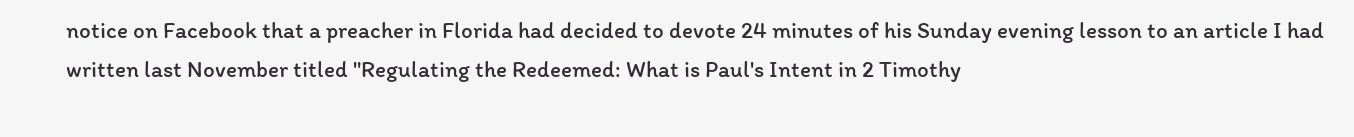notice on Facebook that a preacher in Florida had decided to devote 24 minutes of his Sunday evening lesson to an article I had written last November titled "Regulating the Redeemed: What is Paul's Intent in 2 Timothy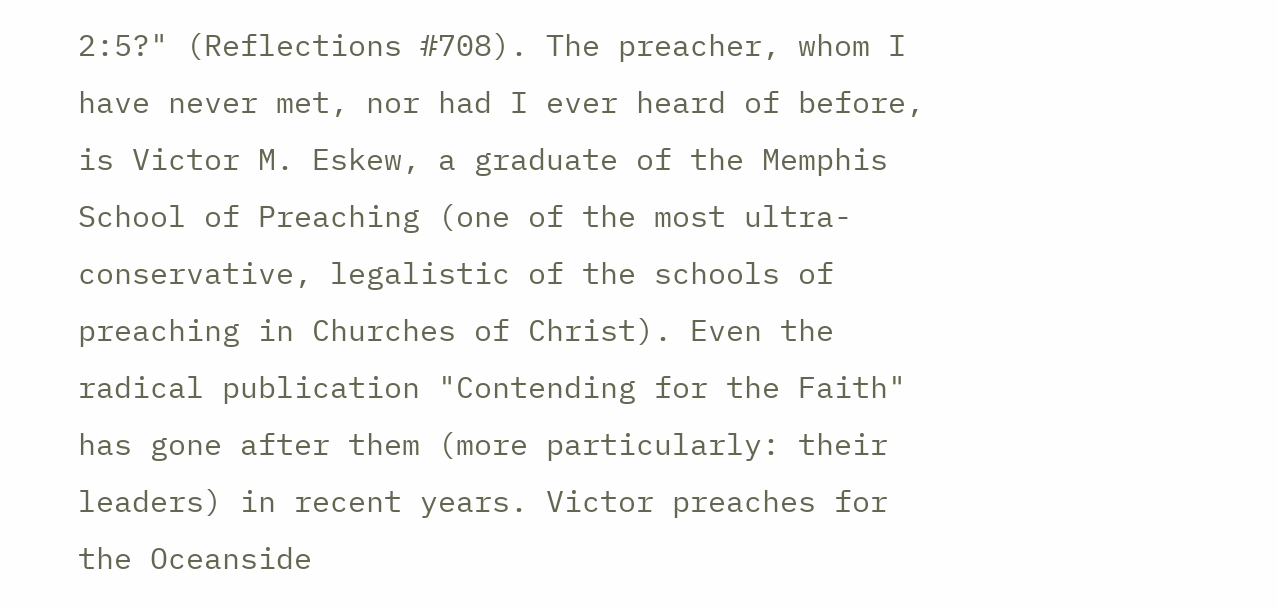2:5?" (Reflections #708). The preacher, whom I have never met, nor had I ever heard of before, is Victor M. Eskew, a graduate of the Memphis School of Preaching (one of the most ultra-conservative, legalistic of the schools of preaching in Churches of Christ). Even the radical publication "Contending for the Faith" has gone after them (more particularly: their leaders) in recent years. Victor preaches for the Oceanside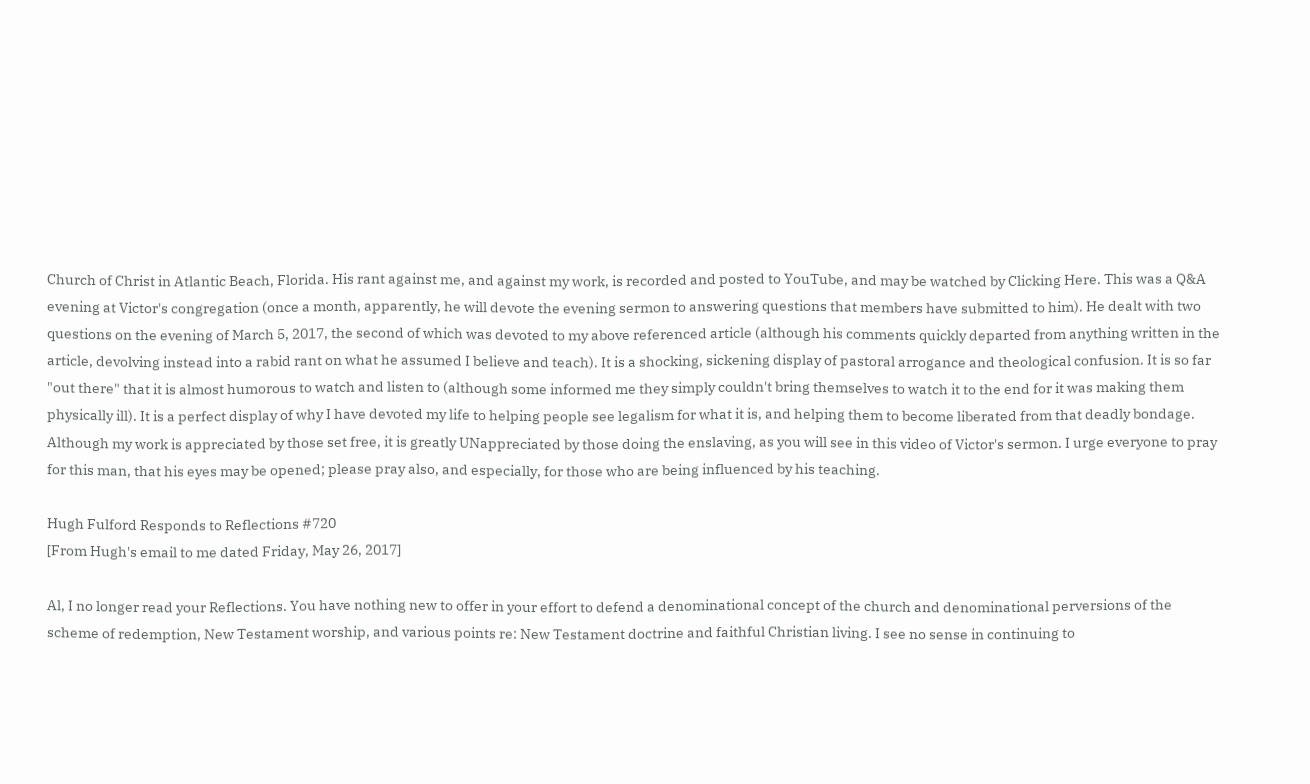Church of Christ in Atlantic Beach, Florida. His rant against me, and against my work, is recorded and posted to YouTube, and may be watched by Clicking Here. This was a Q&A evening at Victor's congregation (once a month, apparently, he will devote the evening sermon to answering questions that members have submitted to him). He dealt with two questions on the evening of March 5, 2017, the second of which was devoted to my above referenced article (although his comments quickly departed from anything written in the article, devolving instead into a rabid rant on what he assumed I believe and teach). It is a shocking, sickening display of pastoral arrogance and theological confusion. It is so far "out there" that it is almost humorous to watch and listen to (although some informed me they simply couldn't bring themselves to watch it to the end for it was making them physically ill). It is a perfect display of why I have devoted my life to helping people see legalism for what it is, and helping them to become liberated from that deadly bondage. Although my work is appreciated by those set free, it is greatly UNappreciated by those doing the enslaving, as you will see in this video of Victor's sermon. I urge everyone to pray for this man, that his eyes may be opened; please pray also, and especially, for those who are being influenced by his teaching.

Hugh Fulford Responds to Reflections #720
[From Hugh's email to me dated Friday, May 26, 2017]

Al, I no longer read your Reflections. You have nothing new to offer in your effort to defend a denominational concept of the church and denominational perversions of the scheme of redemption, New Testament worship, and various points re: New Testament doctrine and faithful Christian living. I see no sense in continuing to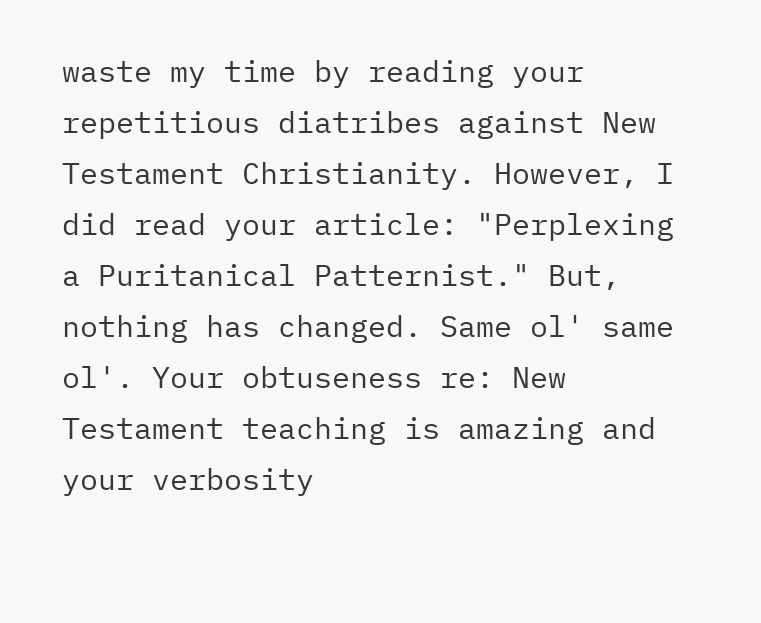waste my time by reading your repetitious diatribes against New Testament Christianity. However, I did read your article: "Perplexing a Puritanical Patternist." But, nothing has changed. Same ol' same ol'. Your obtuseness re: New Testament teaching is amazing and your verbosity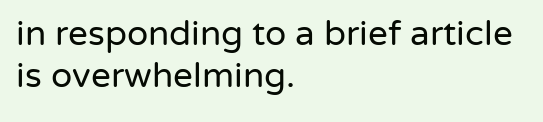in responding to a brief article is overwhelming.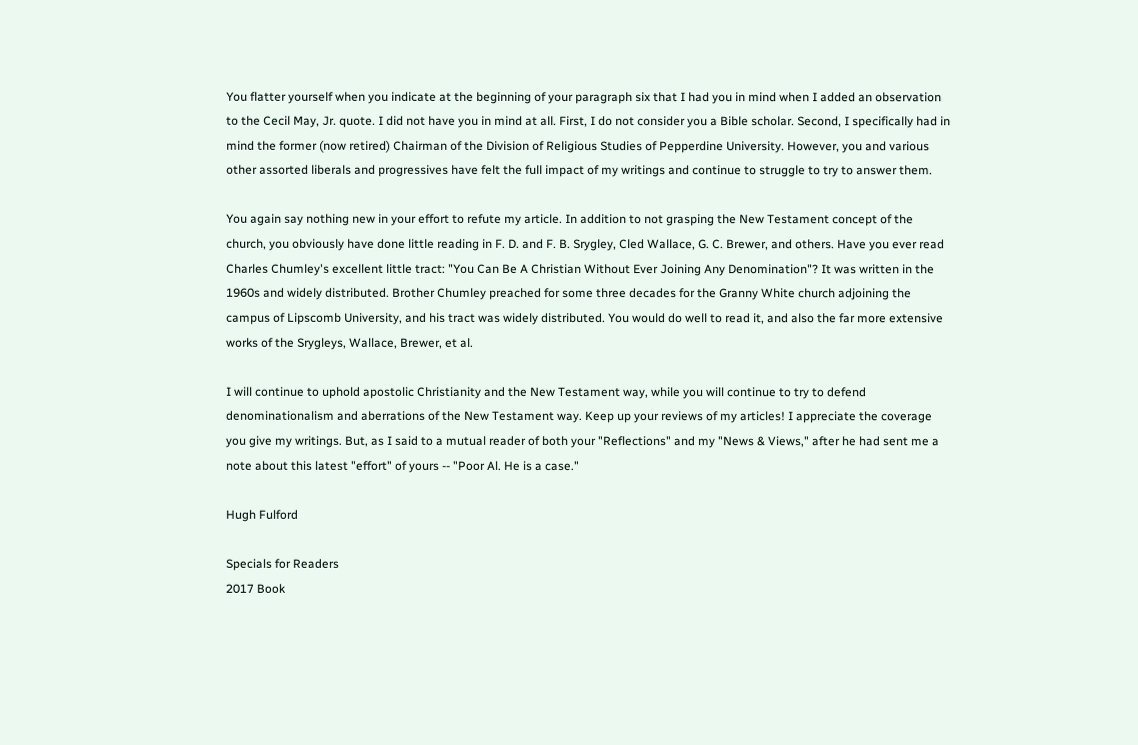You flatter yourself when you indicate at the beginning of your paragraph six that I had you in mind when I added an observation to the Cecil May, Jr. quote. I did not have you in mind at all. First, I do not consider you a Bible scholar. Second, I specifically had in mind the former (now retired) Chairman of the Division of Religious Studies of Pepperdine University. However, you and various other assorted liberals and progressives have felt the full impact of my writings and continue to struggle to try to answer them.

You again say nothing new in your effort to refute my article. In addition to not grasping the New Testament concept of the church, you obviously have done little reading in F. D. and F. B. Srygley, Cled Wallace, G. C. Brewer, and others. Have you ever read Charles Chumley's excellent little tract: "You Can Be A Christian Without Ever Joining Any Denomination"? It was written in the 1960s and widely distributed. Brother Chumley preached for some three decades for the Granny White church adjoining the campus of Lipscomb University, and his tract was widely distributed. You would do well to read it, and also the far more extensive works of the Srygleys, Wallace, Brewer, et al.

I will continue to uphold apostolic Christianity and the New Testament way, while you will continue to try to defend denominationalism and aberrations of the New Testament way. Keep up your reviews of my articles! I appreciate the coverage you give my writings. But, as I said to a mutual reader of both your "Reflections" and my "News & Views," after he had sent me a note about this latest "effort" of yours -- "Poor Al. He is a case."

Hugh Fulford

Specials for Readers
2017 Book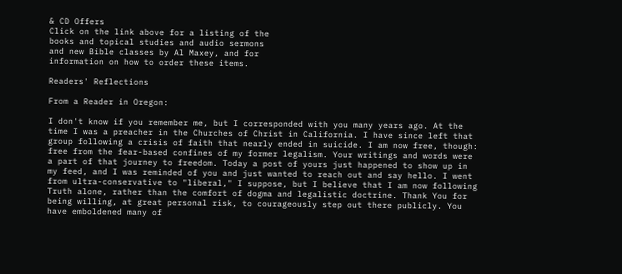& CD Offers
Click on the link above for a listing of the
books and topical studies and audio sermons
and new Bible classes by Al Maxey, and for
information on how to order these items.

Readers' Reflections

From a Reader in Oregon:

I don't know if you remember me, but I corresponded with you many years ago. At the time I was a preacher in the Churches of Christ in California. I have since left that group following a crisis of faith that nearly ended in suicide. I am now free, though: free from the fear-based confines of my former legalism. Your writings and words were a part of that journey to freedom. Today a post of yours just happened to show up in my feed, and I was reminded of you and just wanted to reach out and say hello. I went from ultra-conservative to "liberal," I suppose, but I believe that I am now following Truth alone, rather than the comfort of dogma and legalistic doctrine. Thank You for being willing, at great personal risk, to courageously step out there publicly. You have emboldened many of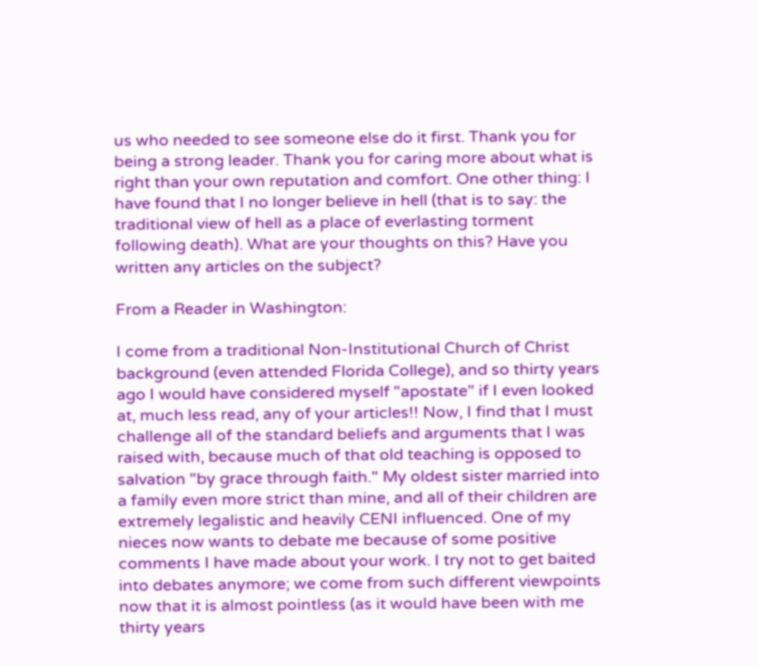us who needed to see someone else do it first. Thank you for being a strong leader. Thank you for caring more about what is right than your own reputation and comfort. One other thing: I have found that I no longer believe in hell (that is to say: the traditional view of hell as a place of everlasting torment following death). What are your thoughts on this? Have you written any articles on the subject?

From a Reader in Washington:

I come from a traditional Non-Institutional Church of Christ background (even attended Florida College), and so thirty years ago I would have considered myself "apostate" if I even looked at, much less read, any of your articles!! Now, I find that I must challenge all of the standard beliefs and arguments that I was raised with, because much of that old teaching is opposed to salvation "by grace through faith." My oldest sister married into a family even more strict than mine, and all of their children are extremely legalistic and heavily CENI influenced. One of my nieces now wants to debate me because of some positive comments I have made about your work. I try not to get baited into debates anymore; we come from such different viewpoints now that it is almost pointless (as it would have been with me thirty years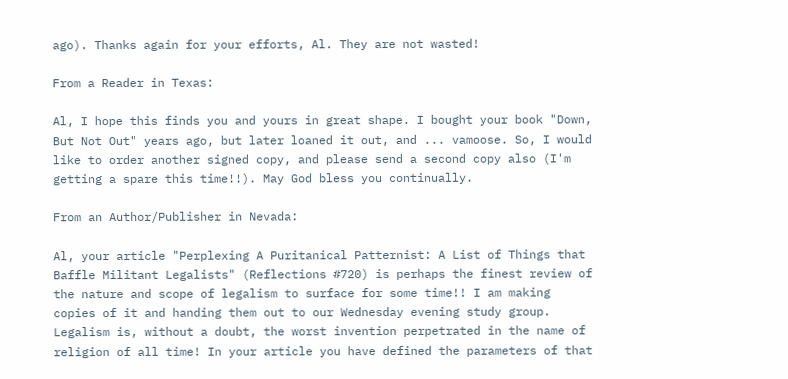ago). Thanks again for your efforts, Al. They are not wasted!

From a Reader in Texas:

Al, I hope this finds you and yours in great shape. I bought your book "Down, But Not Out" years ago, but later loaned it out, and ... vamoose. So, I would like to order another signed copy, and please send a second copy also (I'm getting a spare this time!!). May God bless you continually.

From an Author/Publisher in Nevada:

Al, your article "Perplexing A Puritanical Patternist: A List of Things that Baffle Militant Legalists" (Reflections #720) is perhaps the finest review of the nature and scope of legalism to surface for some time!! I am making copies of it and handing them out to our Wednesday evening study group. Legalism is, without a doubt, the worst invention perpetrated in the name of religion of all time! In your article you have defined the parameters of that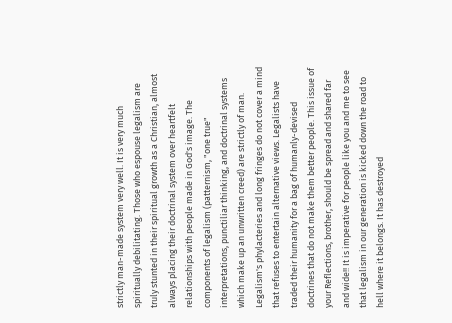strictly man-made system very well. It is very much spiritually debilitating. Those who espouse legalism are truly stunted in their spiritual growth as a Christian, almost always placing their doctrinal system over heartfelt relationships with people made in God's image. The components of legalism (patternism, "one true" interpretations, punctiliar thinking, and doctrinal systems which make up an unwritten creed) are strictly of man. Legalism's phylacteries and long fringes do not cover a mind that refuses to entertain alternative views. Legalists have traded their humanity for a bag of humanly-devised doctrines that do not make them better people. This issue of your Reflections, brother, should be spread and shared far and wide!! It is imperative for people like you and me to see that legalism in our generation is kicked down the road to hell where it belongs. It has destroyed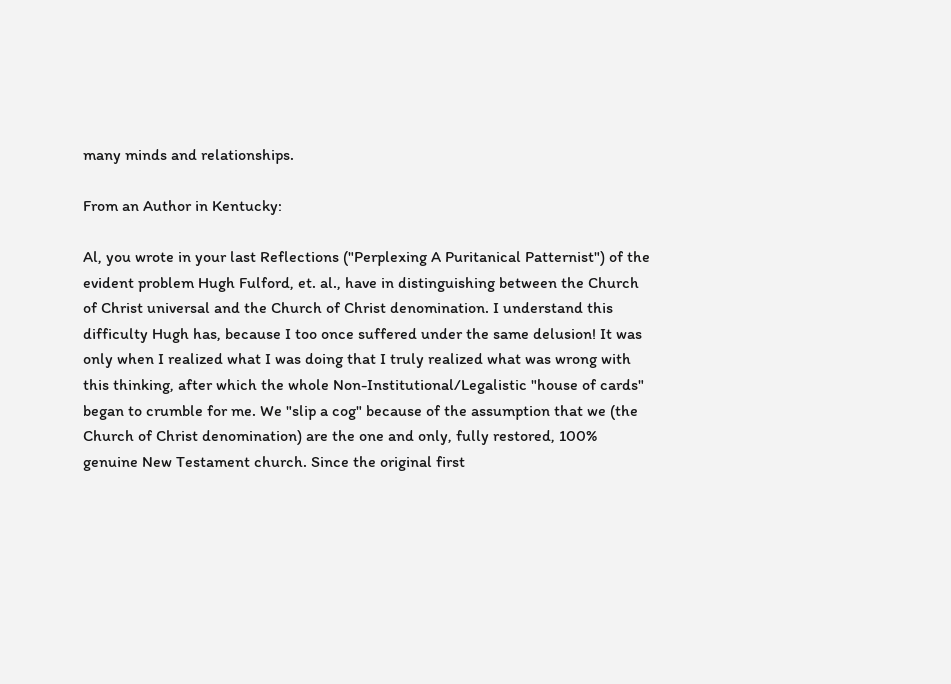many minds and relationships.

From an Author in Kentucky:

Al, you wrote in your last Reflections ("Perplexing A Puritanical Patternist") of the evident problem Hugh Fulford, et. al., have in distinguishing between the Church of Christ universal and the Church of Christ denomination. I understand this difficulty Hugh has, because I too once suffered under the same delusion! It was only when I realized what I was doing that I truly realized what was wrong with this thinking, after which the whole Non-Institutional/Legalistic "house of cards" began to crumble for me. We "slip a cog" because of the assumption that we (the Church of Christ denomination) are the one and only, fully restored, 100% genuine New Testament church. Since the original first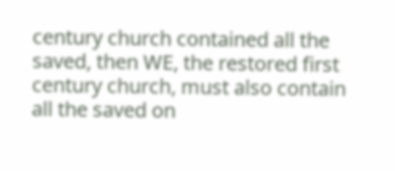century church contained all the saved, then WE, the restored first century church, must also contain all the saved on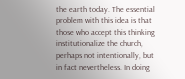the earth today. The essential problem with this idea is that those who accept this thinking institutionalize the church, perhaps not intentionally, but in fact nevertheless. In doing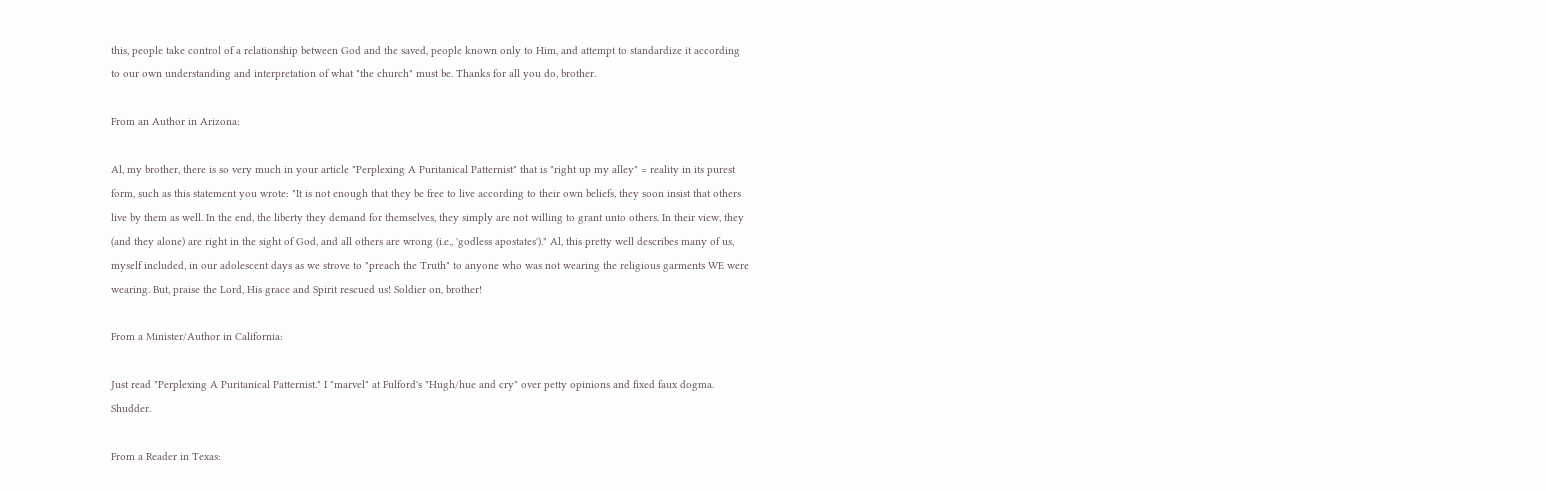this, people take control of a relationship between God and the saved, people known only to Him, and attempt to standardize it according to our own understanding and interpretation of what "the church" must be. Thanks for all you do, brother.

From an Author in Arizona:

Al, my brother, there is so very much in your article "Perplexing A Puritanical Patternist" that is "right up my alley" = reality in its purest form, such as this statement you wrote: "It is not enough that they be free to live according to their own beliefs, they soon insist that others live by them as well. In the end, the liberty they demand for themselves, they simply are not willing to grant unto others. In their view, they (and they alone) are right in the sight of God, and all others are wrong (i.e., 'godless apostates')." Al, this pretty well describes many of us, myself included, in our adolescent days as we strove to "preach the Truth" to anyone who was not wearing the religious garments WE were wearing. But, praise the Lord, His grace and Spirit rescued us! Soldier on, brother!

From a Minister/Author in California:

Just read "Perplexing A Puritanical Patternist." I "marvel" at Fulford's "Hugh/hue and cry" over petty opinions and fixed faux dogma. Shudder.

From a Reader in Texas: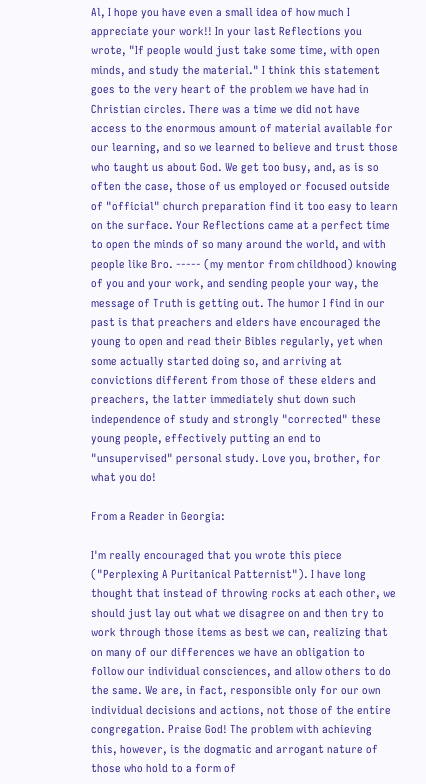Al, I hope you have even a small idea of how much I appreciate your work!! In your last Reflections you wrote, "If people would just take some time, with open minds, and study the material." I think this statement goes to the very heart of the problem we have had in Christian circles. There was a time we did not have access to the enormous amount of material available for our learning, and so we learned to believe and trust those who taught us about God. We get too busy, and, as is so often the case, those of us employed or focused outside of "official" church preparation find it too easy to learn on the surface. Your Reflections came at a perfect time to open the minds of so many around the world, and with people like Bro. ----- (my mentor from childhood) knowing of you and your work, and sending people your way, the message of Truth is getting out. The humor I find in our past is that preachers and elders have encouraged the young to open and read their Bibles regularly, yet when some actually started doing so, and arriving at convictions different from those of these elders and preachers, the latter immediately shut down such independence of study and strongly "corrected" these young people, effectively putting an end to "unsupervised" personal study. Love you, brother, for what you do!

From a Reader in Georgia:

I'm really encouraged that you wrote this piece ("Perplexing A Puritanical Patternist"). I have long thought that instead of throwing rocks at each other, we should just lay out what we disagree on and then try to work through those items as best we can, realizing that on many of our differences we have an obligation to follow our individual consciences, and allow others to do the same. We are, in fact, responsible only for our own individual decisions and actions, not those of the entire congregation. Praise God! The problem with achieving this, however, is the dogmatic and arrogant nature of those who hold to a form of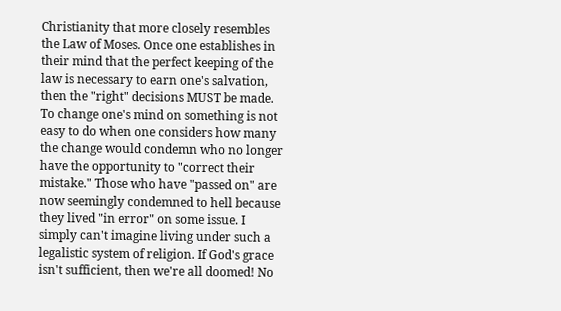Christianity that more closely resembles the Law of Moses. Once one establishes in their mind that the perfect keeping of the law is necessary to earn one's salvation, then the "right" decisions MUST be made. To change one's mind on something is not easy to do when one considers how many the change would condemn who no longer have the opportunity to "correct their mistake." Those who have "passed on" are now seemingly condemned to hell because they lived "in error" on some issue. I simply can't imagine living under such a legalistic system of religion. If God's grace isn't sufficient, then we're all doomed! No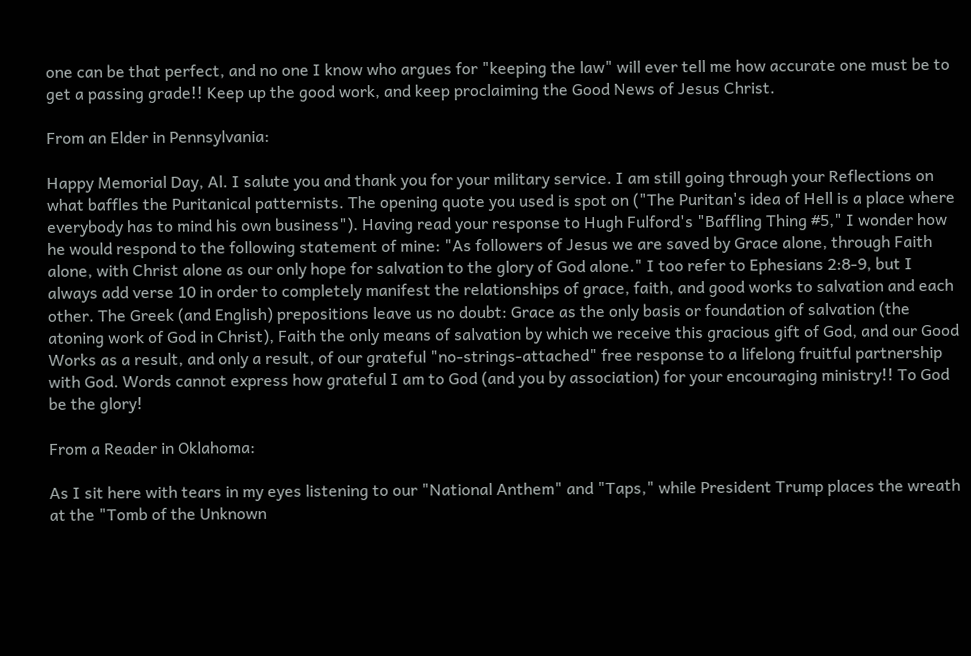one can be that perfect, and no one I know who argues for "keeping the law" will ever tell me how accurate one must be to get a passing grade!! Keep up the good work, and keep proclaiming the Good News of Jesus Christ.

From an Elder in Pennsylvania:

Happy Memorial Day, Al. I salute you and thank you for your military service. I am still going through your Reflections on what baffles the Puritanical patternists. The opening quote you used is spot on ("The Puritan's idea of Hell is a place where everybody has to mind his own business"). Having read your response to Hugh Fulford's "Baffling Thing #5," I wonder how he would respond to the following statement of mine: "As followers of Jesus we are saved by Grace alone, through Faith alone, with Christ alone as our only hope for salvation to the glory of God alone." I too refer to Ephesians 2:8-9, but I always add verse 10 in order to completely manifest the relationships of grace, faith, and good works to salvation and each other. The Greek (and English) prepositions leave us no doubt: Grace as the only basis or foundation of salvation (the atoning work of God in Christ), Faith the only means of salvation by which we receive this gracious gift of God, and our Good Works as a result, and only a result, of our grateful "no-strings-attached" free response to a lifelong fruitful partnership with God. Words cannot express how grateful I am to God (and you by association) for your encouraging ministry!! To God be the glory!

From a Reader in Oklahoma:

As I sit here with tears in my eyes listening to our "National Anthem" and "Taps," while President Trump places the wreath at the "Tomb of the Unknown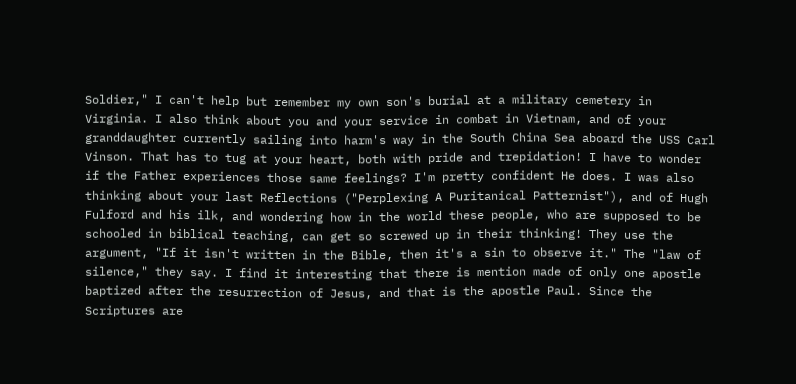Soldier," I can't help but remember my own son's burial at a military cemetery in Virginia. I also think about you and your service in combat in Vietnam, and of your granddaughter currently sailing into harm's way in the South China Sea aboard the USS Carl Vinson. That has to tug at your heart, both with pride and trepidation! I have to wonder if the Father experiences those same feelings? I'm pretty confident He does. I was also thinking about your last Reflections ("Perplexing A Puritanical Patternist"), and of Hugh Fulford and his ilk, and wondering how in the world these people, who are supposed to be schooled in biblical teaching, can get so screwed up in their thinking! They use the argument, "If it isn't written in the Bible, then it's a sin to observe it." The "law of silence," they say. I find it interesting that there is mention made of only one apostle baptized after the resurrection of Jesus, and that is the apostle Paul. Since the Scriptures are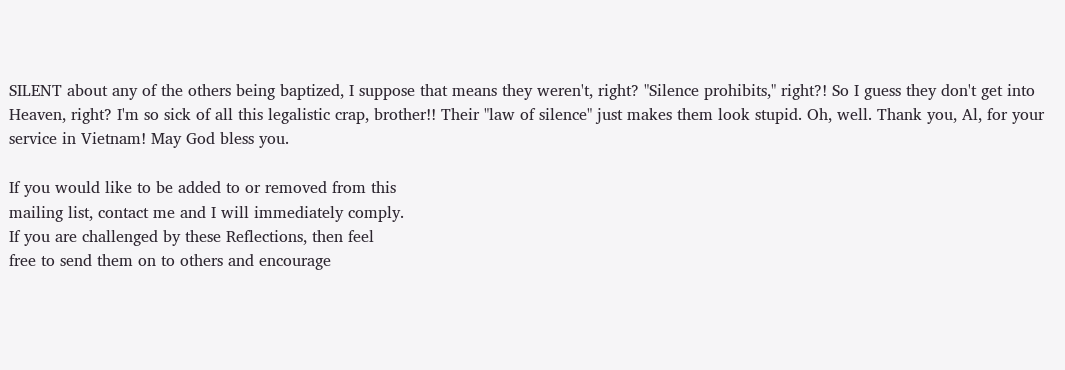SILENT about any of the others being baptized, I suppose that means they weren't, right? "Silence prohibits," right?! So I guess they don't get into Heaven, right? I'm so sick of all this legalistic crap, brother!! Their "law of silence" just makes them look stupid. Oh, well. Thank you, Al, for your service in Vietnam! May God bless you.

If you would like to be added to or removed from this
mailing list, contact me and I will immediately comply.
If you are challenged by these Reflections, then feel
free to send them on to others and encourage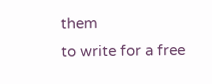them
to write for a free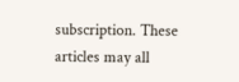subscription. These articles may all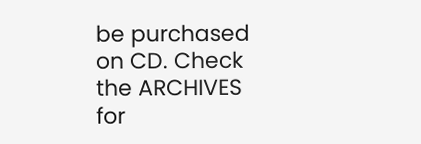be purchased on CD. Check the ARCHIVES for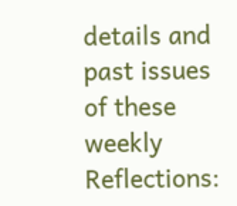details and past issues of these weekly Reflections: